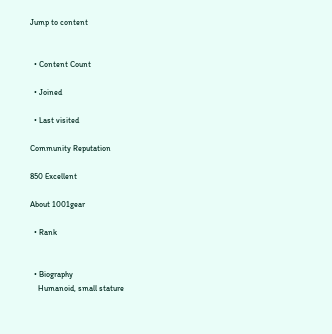Jump to content


  • Content Count

  • Joined

  • Last visited

Community Reputation

850 Excellent

About 1001gear

  • Rank


  • Biography
    Humanoid, small stature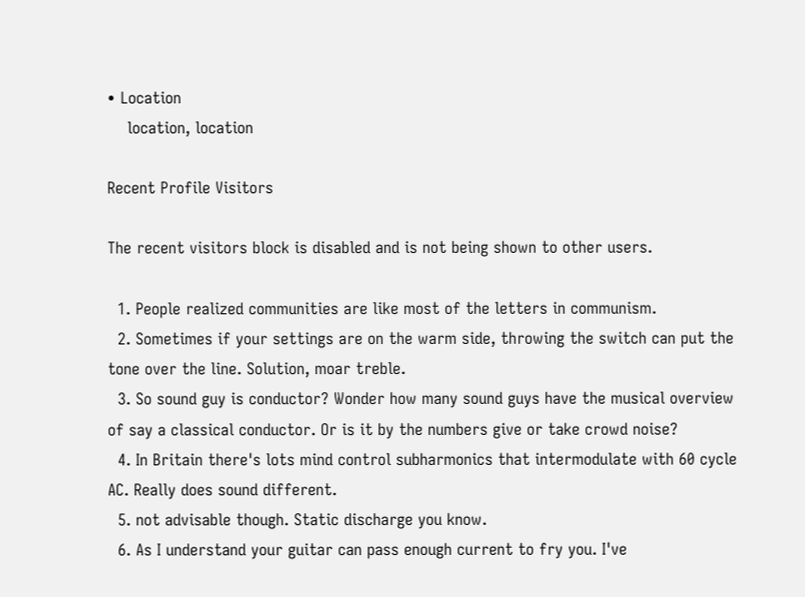• Location
    location, location

Recent Profile Visitors

The recent visitors block is disabled and is not being shown to other users.

  1. People realized communities are like most of the letters in communism.
  2. Sometimes if your settings are on the warm side, throwing the switch can put the tone over the line. Solution, moar treble.
  3. So sound guy is conductor? Wonder how many sound guys have the musical overview of say a classical conductor. Or is it by the numbers give or take crowd noise?
  4. In Britain there's lots mind control subharmonics that intermodulate with 60 cycle AC. Really does sound different.
  5. not advisable though. Static discharge you know.
  6. As I understand your guitar can pass enough current to fry you. I've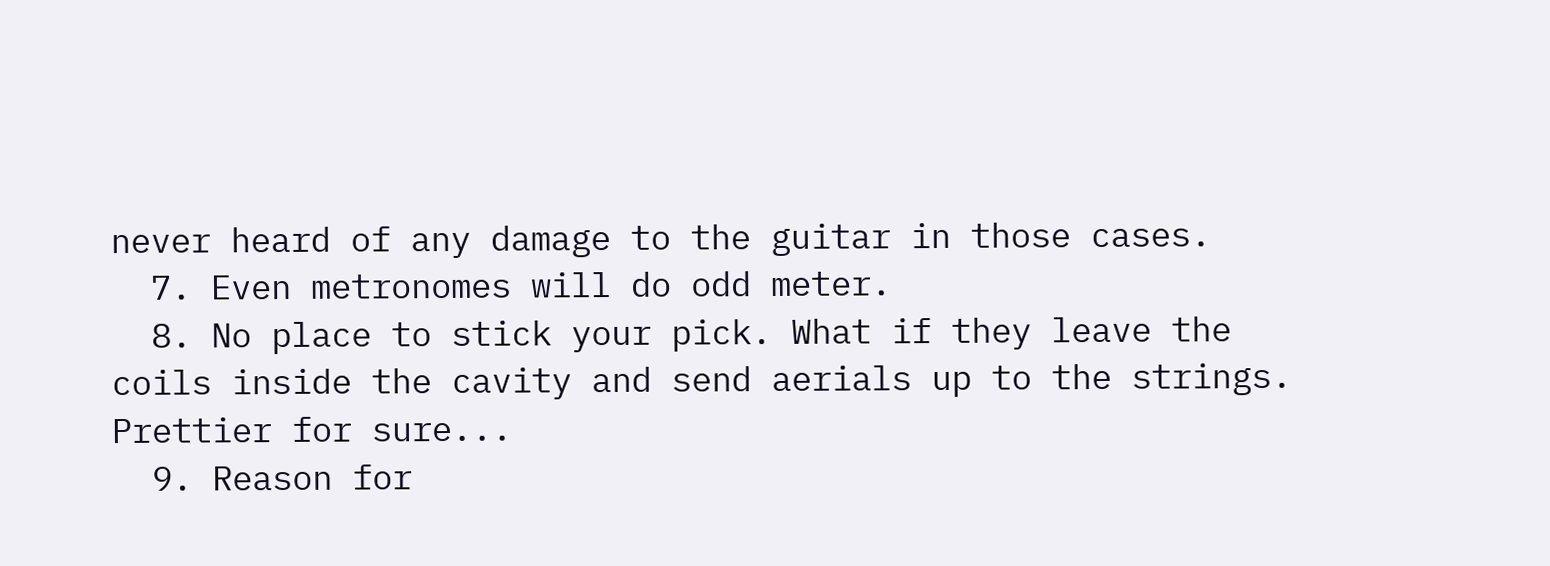never heard of any damage to the guitar in those cases.
  7. Even metronomes will do odd meter.
  8. No place to stick your pick. What if they leave the coils inside the cavity and send aerials up to the strings. Prettier for sure...
  9. Reason for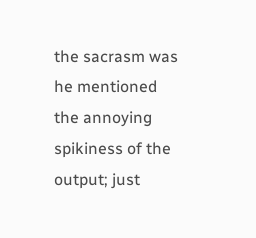the sacrasm was he mentioned the annoying spikiness of the output; just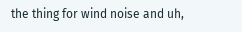the thing for wind noise and uh,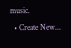music.
  • Create New...